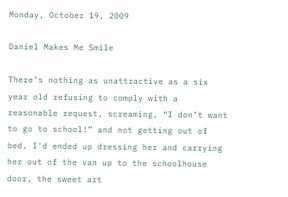Monday, October 19, 2009

Daniel Makes Me Smile

There’s nothing as unattractive as a six year old refusing to comply with a reasonable request, screaming, “I don’t want to go to school!” and not getting out of bed. I'd ended up dressing her and carrying her out of the van up to the schoolhouse door, the sweet art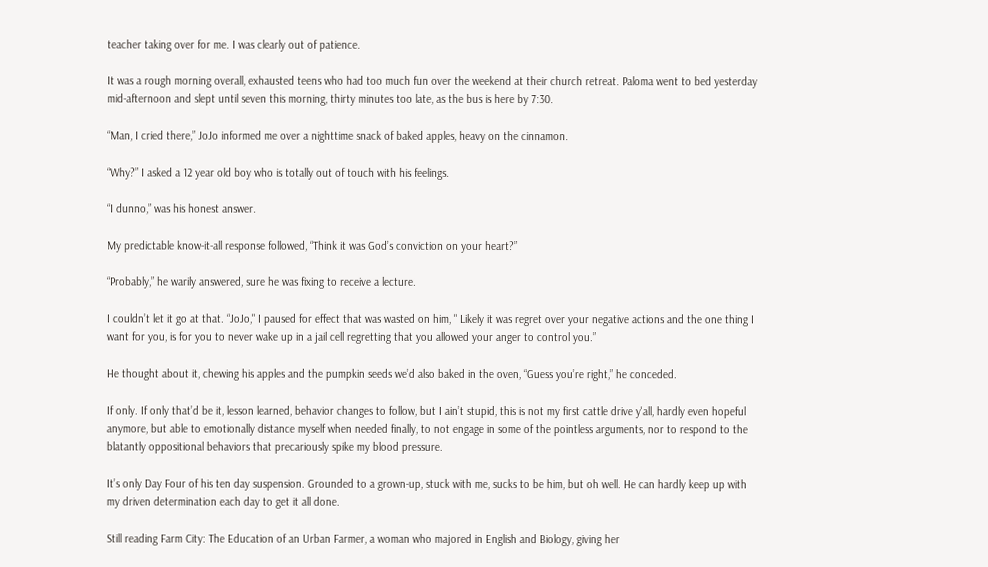teacher taking over for me. I was clearly out of patience.

It was a rough morning overall, exhausted teens who had too much fun over the weekend at their church retreat. Paloma went to bed yesterday mid-afternoon and slept until seven this morning, thirty minutes too late, as the bus is here by 7:30.

“Man, I cried there,” JoJo informed me over a nighttime snack of baked apples, heavy on the cinnamon.

“Why?” I asked a 12 year old boy who is totally out of touch with his feelings.

“I dunno,” was his honest answer.

My predictable know-it-all response followed, “Think it was God’s conviction on your heart?”

“Probably,” he warily answered, sure he was fixing to receive a lecture.

I couldn’t let it go at that. “JoJo," I paused for effect that was wasted on him, " Likely it was regret over your negative actions and the one thing I want for you, is for you to never wake up in a jail cell regretting that you allowed your anger to control you.”

He thought about it, chewing his apples and the pumpkin seeds we’d also baked in the oven, “Guess you’re right,” he conceded.

If only. If only that’d be it, lesson learned, behavior changes to follow, but I ain’t stupid, this is not my first cattle drive y'all, hardly even hopeful anymore, but able to emotionally distance myself when needed finally, to not engage in some of the pointless arguments, nor to respond to the blatantly oppositional behaviors that precariously spike my blood pressure.

It’s only Day Four of his ten day suspension. Grounded to a grown-up, stuck with me, sucks to be him, but oh well. He can hardly keep up with my driven determination each day to get it all done.

Still reading Farm City: The Education of an Urban Farmer, a woman who majored in English and Biology, giving her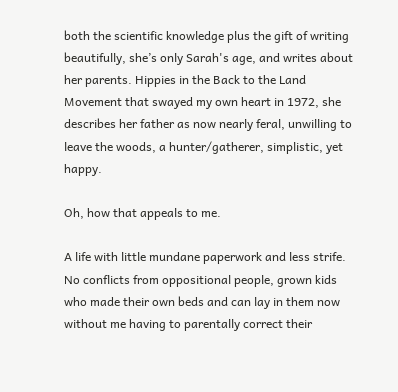both the scientific knowledge plus the gift of writing beautifully, she’s only Sarah's age, and writes about her parents. Hippies in the Back to the Land Movement that swayed my own heart in 1972, she describes her father as now nearly feral, unwilling to leave the woods, a hunter/gatherer, simplistic, yet happy.

Oh, how that appeals to me.

A life with little mundane paperwork and less strife. No conflicts from oppositional people, grown kids who made their own beds and can lay in them now without me having to parentally correct their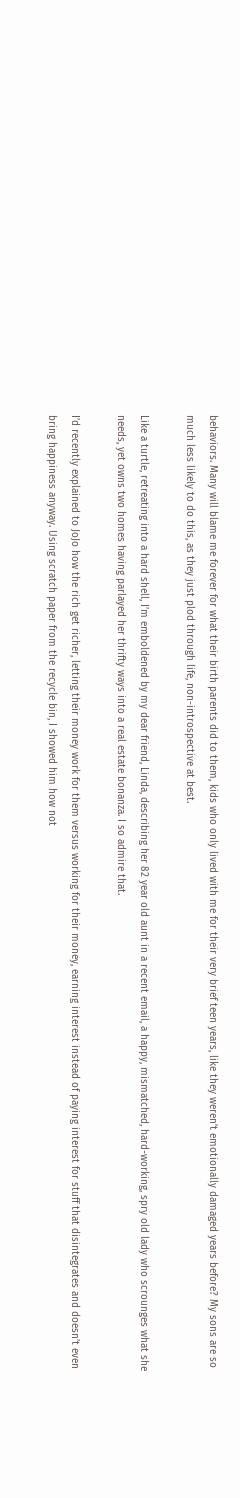behaviors. Many will blame me forever for what their birth parents did to them, kids who only lived with me for their very brief teen years, like they weren’t emotionally damaged years before? My sons are so much less likely to do this, as they just plod through life, non-introspective at best.

Like a turtle, retreating into a hard shell, I’m emboldened by my dear friend, Linda, describing her 82 year old aunt in a recent email, a happy, mismatched, hard-working, spry old lady who scrounges what she needs, yet owns two homes having parlayed her thrifty ways into a real estate bonanza. I so admire that.

I’d recently explained to JoJo how the rich get richer, letting their money work for them versus working for their money, earning interest instead of paying interest for stuff that disintegrates and doesn’t even bring happiness anyway. Using scratch paper from the recycle bin, I showed him how not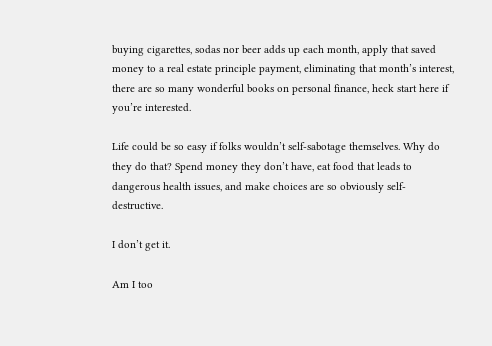buying cigarettes, sodas nor beer adds up each month, apply that saved money to a real estate principle payment, eliminating that month’s interest, there are so many wonderful books on personal finance, heck start here if you’re interested.

Life could be so easy if folks wouldn’t self-sabotage themselves. Why do they do that? Spend money they don’t have, eat food that leads to dangerous health issues, and make choices are so obviously self-destructive.

I don’t get it.

Am I too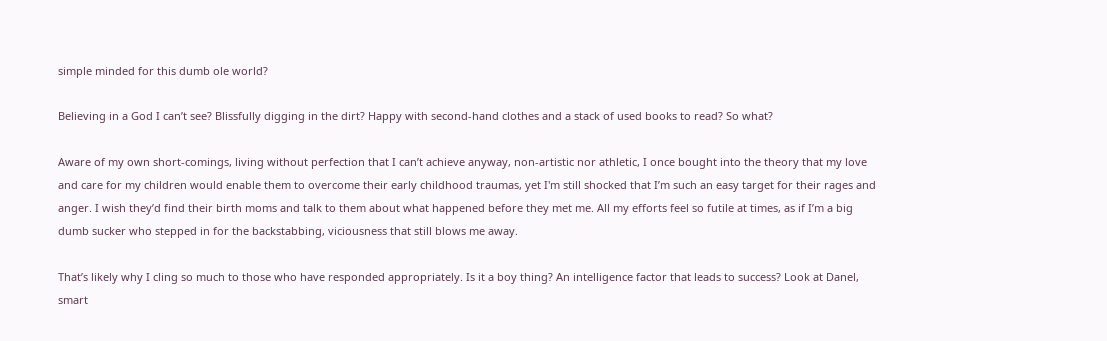simple minded for this dumb ole world?

Believing in a God I can’t see? Blissfully digging in the dirt? Happy with second-hand clothes and a stack of used books to read? So what?

Aware of my own short-comings, living without perfection that I can’t achieve anyway, non-artistic nor athletic, I once bought into the theory that my love and care for my children would enable them to overcome their early childhood traumas, yet I'm still shocked that I’m such an easy target for their rages and anger. I wish they’d find their birth moms and talk to them about what happened before they met me. All my efforts feel so futile at times, as if I’m a big dumb sucker who stepped in for the backstabbing, viciousness that still blows me away.

That’s likely why I cling so much to those who have responded appropriately. Is it a boy thing? An intelligence factor that leads to success? Look at Danel, smart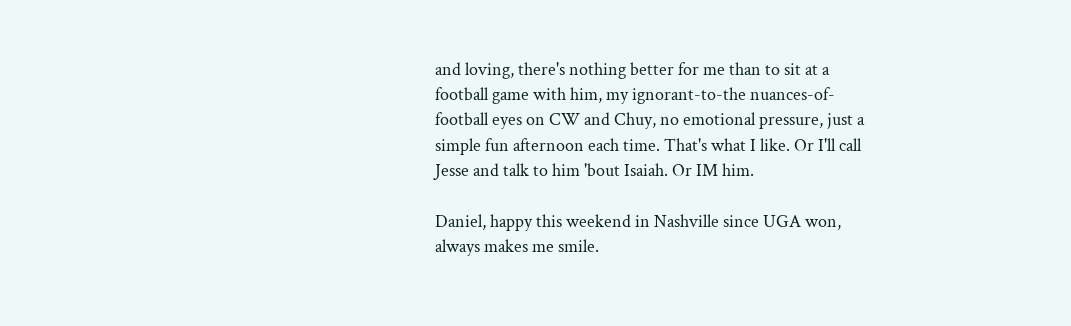and loving, there's nothing better for me than to sit at a football game with him, my ignorant-to-the nuances-of-football eyes on CW and Chuy, no emotional pressure, just a simple fun afternoon each time. That's what I like. Or I'll call Jesse and talk to him 'bout Isaiah. Or IM him.

Daniel, happy this weekend in Nashville since UGA won, always makes me smile.